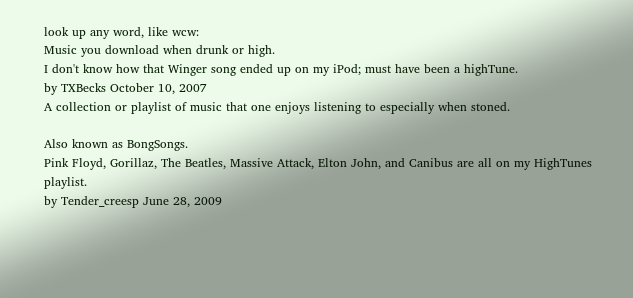look up any word, like wcw:
Music you download when drunk or high.
I don't know how that Winger song ended up on my iPod; must have been a highTune.
by TXBecks October 10, 2007
A collection or playlist of music that one enjoys listening to especially when stoned.

Also known as BongSongs.
Pink Floyd, Gorillaz, The Beatles, Massive Attack, Elton John, and Canibus are all on my HighTunes playlist.
by Tender_creesp June 28, 2009